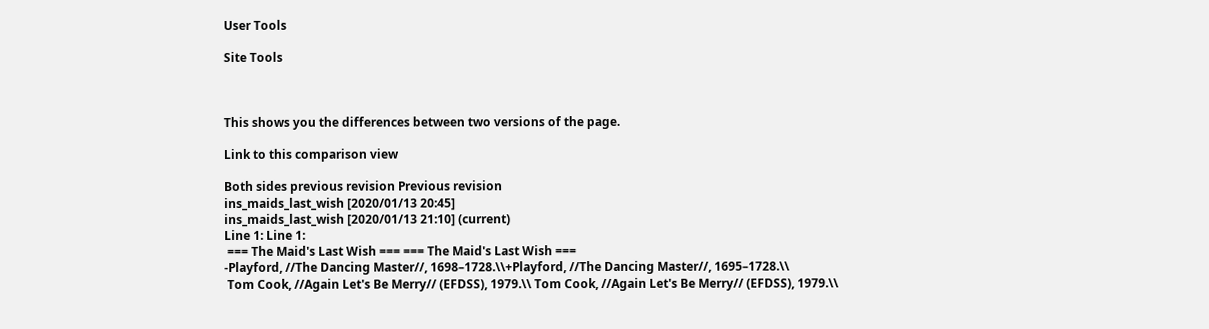User Tools

Site Tools



This shows you the differences between two versions of the page.

Link to this comparison view

Both sides previous revision Previous revision
ins_maids_last_wish [2020/01/13 20:45]
ins_maids_last_wish [2020/01/13 21:10] (current)
Line 1: Line 1:
 === The Maid's Last Wish === === The Maid's Last Wish ===
-Playford, //The Dancing Master//, 1698–1728.\\+Playford, //The Dancing Master//, 1695–1728.\\
 Tom Cook, //Again Let's Be Merry// (EFDSS), 1979.\\ Tom Cook, //Again Let's Be Merry// (EFDSS), 1979.\\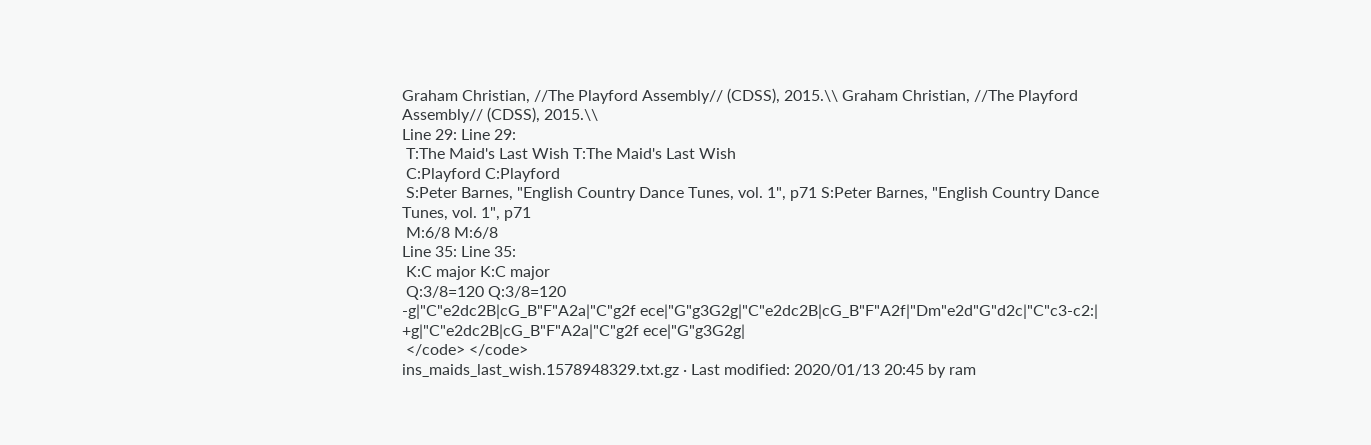Graham Christian, //The Playford Assembly// (CDSS), 2015.\\ Graham Christian, //The Playford Assembly// (CDSS), 2015.\\
Line 29: Line 29:
 T:The Maid's Last Wish T:The Maid's Last Wish
 C:Playford C:Playford
 S:Peter Barnes, "English Country Dance Tunes, vol. 1", p71 S:Peter Barnes, "English Country Dance Tunes, vol. 1", p71
 M:6/8 M:6/8
Line 35: Line 35:
 K:C major K:C major
 Q:3/8=120 Q:3/8=120
-g|"C"e2dc2B|cG_B"F"A2a|"C"g2f ece|"G"g3G2g|"C"e2dc2B|cG_B"F"A2f|"Dm"e2d"G"d2c|"C"c3-c2:| +g|"C"e2dc2B|cG_B"F"A2a|"C"g2f ece|"G"g3G2g|
 </code> </code>
ins_maids_last_wish.1578948329.txt.gz · Last modified: 2020/01/13 20:45 by ram